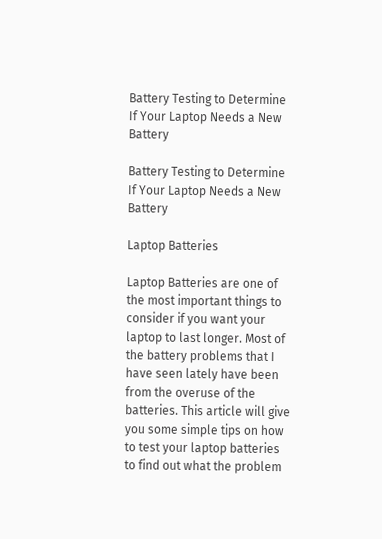Battery Testing to Determine If Your Laptop Needs a New Battery

Battery Testing to Determine If Your Laptop Needs a New Battery

Laptop Batteries

Laptop Batteries are one of the most important things to consider if you want your laptop to last longer. Most of the battery problems that I have seen lately have been from the overuse of the batteries. This article will give you some simple tips on how to test your laptop batteries to find out what the problem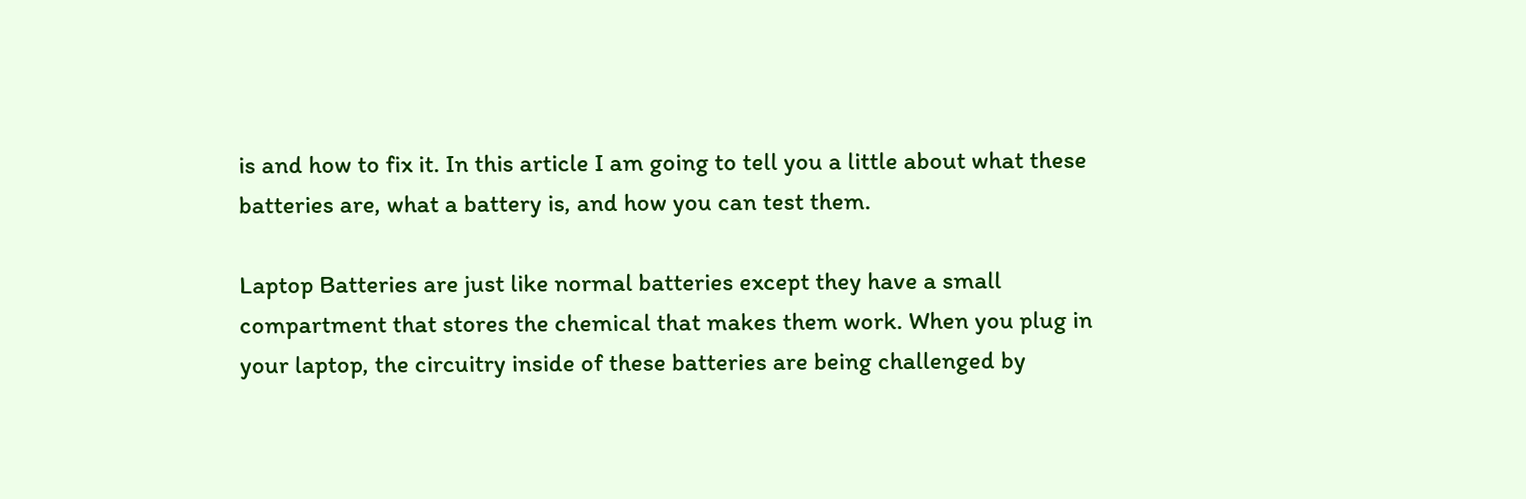is and how to fix it. In this article I am going to tell you a little about what these batteries are, what a battery is, and how you can test them.

Laptop Batteries are just like normal batteries except they have a small compartment that stores the chemical that makes them work. When you plug in your laptop, the circuitry inside of these batteries are being challenged by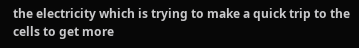the electricity which is trying to make a quick trip to the cells to get more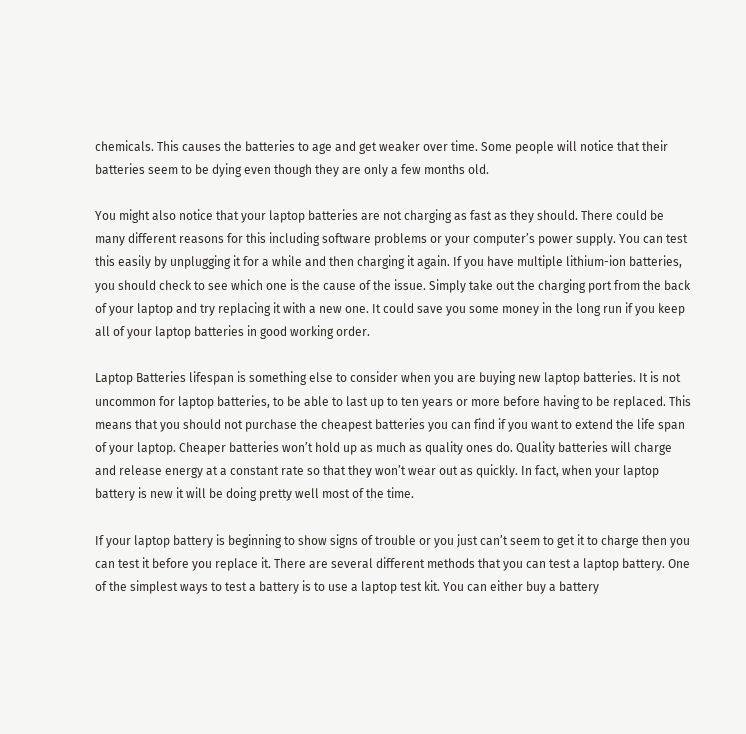chemicals. This causes the batteries to age and get weaker over time. Some people will notice that their batteries seem to be dying even though they are only a few months old.

You might also notice that your laptop batteries are not charging as fast as they should. There could be many different reasons for this including software problems or your computer’s power supply. You can test this easily by unplugging it for a while and then charging it again. If you have multiple lithium-ion batteries, you should check to see which one is the cause of the issue. Simply take out the charging port from the back of your laptop and try replacing it with a new one. It could save you some money in the long run if you keep all of your laptop batteries in good working order.

Laptop Batteries lifespan is something else to consider when you are buying new laptop batteries. It is not uncommon for laptop batteries, to be able to last up to ten years or more before having to be replaced. This means that you should not purchase the cheapest batteries you can find if you want to extend the life span of your laptop. Cheaper batteries won’t hold up as much as quality ones do. Quality batteries will charge and release energy at a constant rate so that they won’t wear out as quickly. In fact, when your laptop battery is new it will be doing pretty well most of the time.

If your laptop battery is beginning to show signs of trouble or you just can’t seem to get it to charge then you can test it before you replace it. There are several different methods that you can test a laptop battery. One of the simplest ways to test a battery is to use a laptop test kit. You can either buy a battery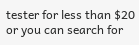tester for less than $20 or you can search for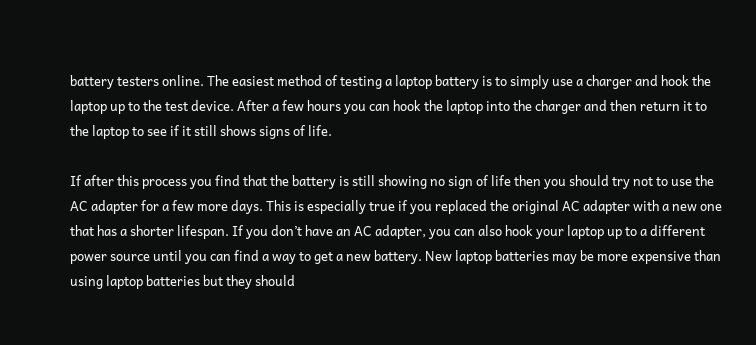battery testers online. The easiest method of testing a laptop battery is to simply use a charger and hook the laptop up to the test device. After a few hours you can hook the laptop into the charger and then return it to the laptop to see if it still shows signs of life.

If after this process you find that the battery is still showing no sign of life then you should try not to use the AC adapter for a few more days. This is especially true if you replaced the original AC adapter with a new one that has a shorter lifespan. If you don’t have an AC adapter, you can also hook your laptop up to a different power source until you can find a way to get a new battery. New laptop batteries may be more expensive than using laptop batteries but they should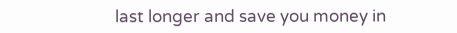last longer and save you money in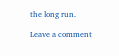the long run.

Leave a comment